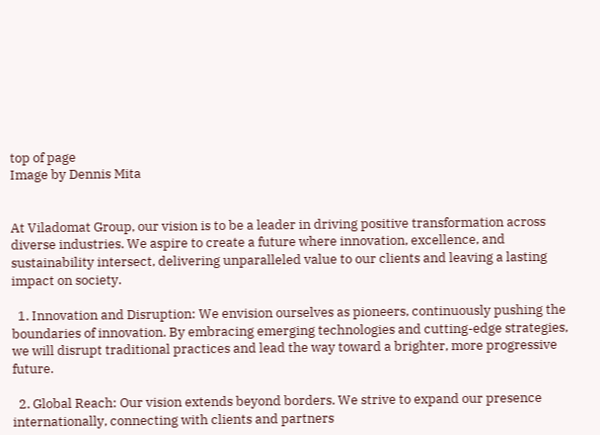top of page
Image by Dennis Mita


At Viladomat Group, our vision is to be a leader in driving positive transformation across diverse industries. We aspire to create a future where innovation, excellence, and sustainability intersect, delivering unparalleled value to our clients and leaving a lasting impact on society.

  1. Innovation and Disruption: We envision ourselves as pioneers, continuously pushing the boundaries of innovation. By embracing emerging technologies and cutting-edge strategies, we will disrupt traditional practices and lead the way toward a brighter, more progressive future.

  2. Global Reach: Our vision extends beyond borders. We strive to expand our presence internationally, connecting with clients and partners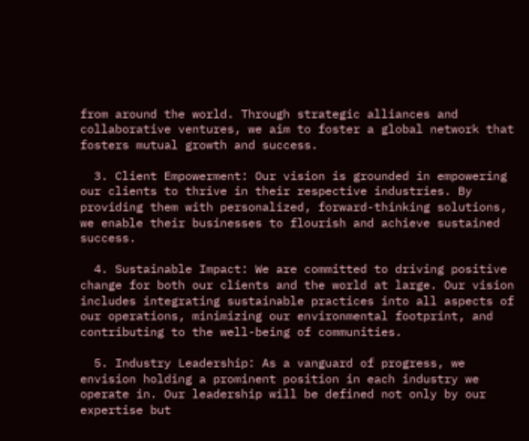from around the world. Through strategic alliances and collaborative ventures, we aim to foster a global network that fosters mutual growth and success.

  3. Client Empowerment: Our vision is grounded in empowering our clients to thrive in their respective industries. By providing them with personalized, forward-thinking solutions, we enable their businesses to flourish and achieve sustained success.

  4. Sustainable Impact: We are committed to driving positive change for both our clients and the world at large. Our vision includes integrating sustainable practices into all aspects of our operations, minimizing our environmental footprint, and contributing to the well-being of communities.

  5. Industry Leadership: As a vanguard of progress, we envision holding a prominent position in each industry we operate in. Our leadership will be defined not only by our expertise but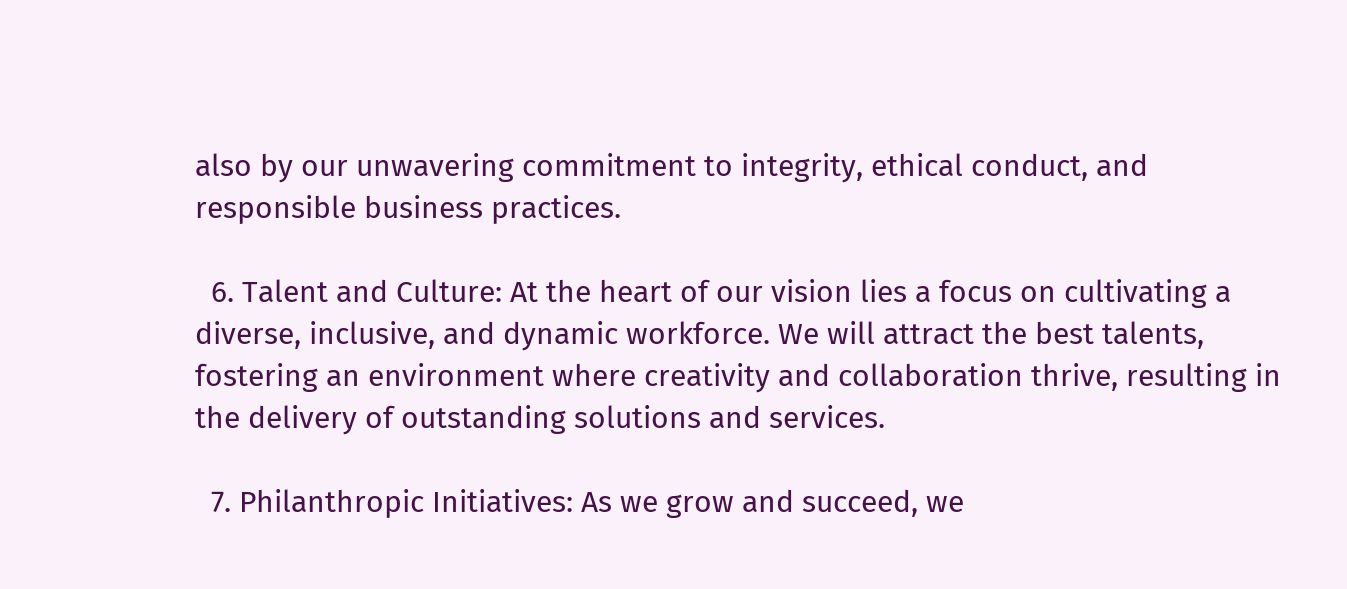also by our unwavering commitment to integrity, ethical conduct, and responsible business practices.

  6. Talent and Culture: At the heart of our vision lies a focus on cultivating a diverse, inclusive, and dynamic workforce. We will attract the best talents, fostering an environment where creativity and collaboration thrive, resulting in the delivery of outstanding solutions and services.

  7. Philanthropic Initiatives: As we grow and succeed, we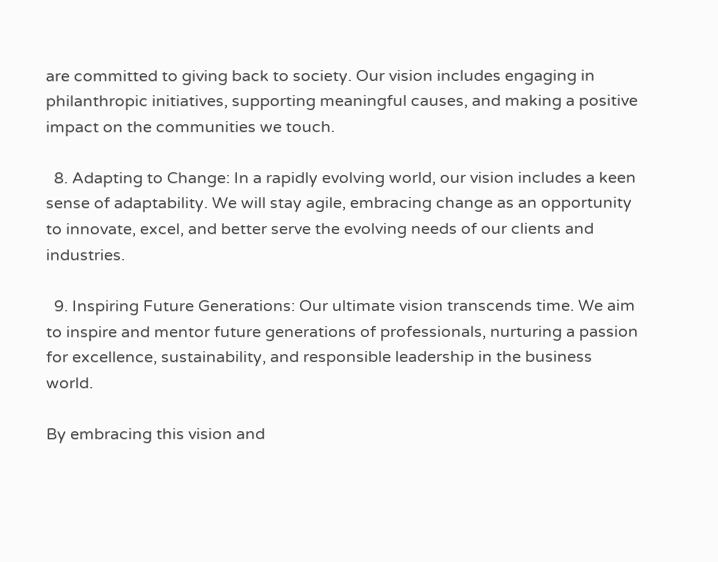are committed to giving back to society. Our vision includes engaging in philanthropic initiatives, supporting meaningful causes, and making a positive impact on the communities we touch.

  8. Adapting to Change: In a rapidly evolving world, our vision includes a keen sense of adaptability. We will stay agile, embracing change as an opportunity to innovate, excel, and better serve the evolving needs of our clients and industries.

  9. Inspiring Future Generations: Our ultimate vision transcends time. We aim to inspire and mentor future generations of professionals, nurturing a passion for excellence, sustainability, and responsible leadership in the business world.

By embracing this vision and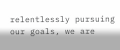relentlessly pursuing our goals, we are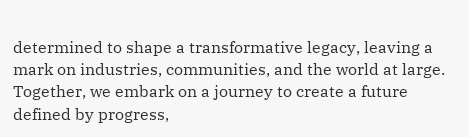determined to shape a transformative legacy, leaving a mark on industries, communities, and the world at large. Together, we embark on a journey to create a future defined by progress,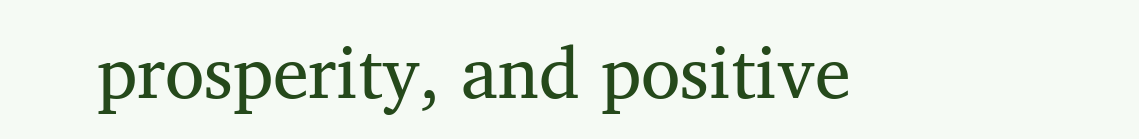prosperity, and positive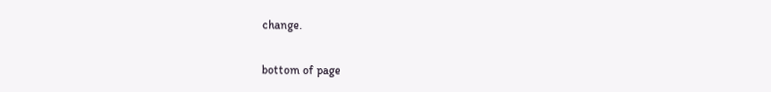change.


bottom of page